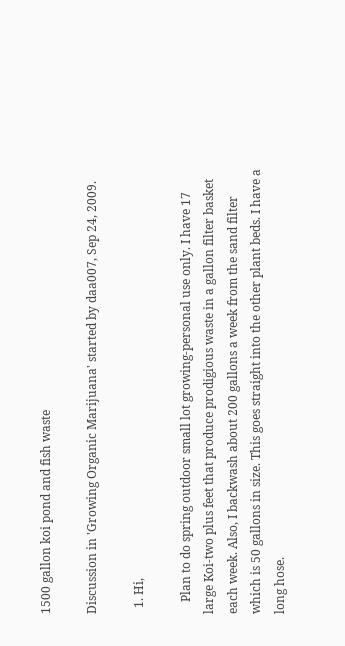1500 gallon koi pond and fish waste

Discussion in 'Growing Organic Marijuana' started by daa007, Sep 24, 2009.

  1. Hi,

    Plan to do spring outdoor small lot growing-personal use only. I have 17 large Koi-two plus feet that produce prodigious waste in a gallon filter basket each week. Also, I backwash about 200 gallons a week from the sand filter which is 50 gallons in size. This goes straight into the other plant beds. I have a long hose.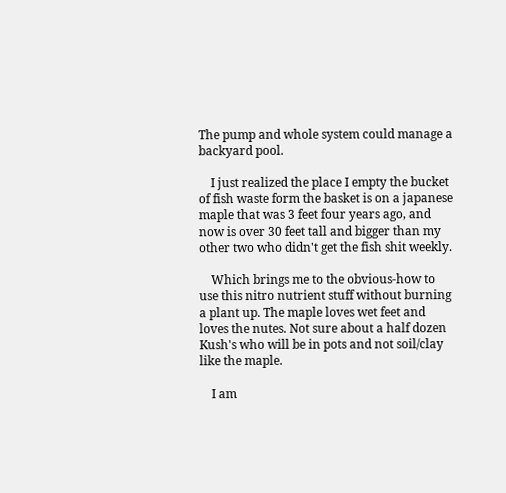The pump and whole system could manage a backyard pool.

    I just realized the place I empty the bucket of fish waste form the basket is on a japanese maple that was 3 feet four years ago, and now is over 30 feet tall and bigger than my other two who didn't get the fish shit weekly.

    Which brings me to the obvious-how to use this nitro nutrient stuff without burning a plant up. The maple loves wet feet and loves the nutes. Not sure about a half dozen Kush's who will be in pots and not soil/clay like the maple.

    I am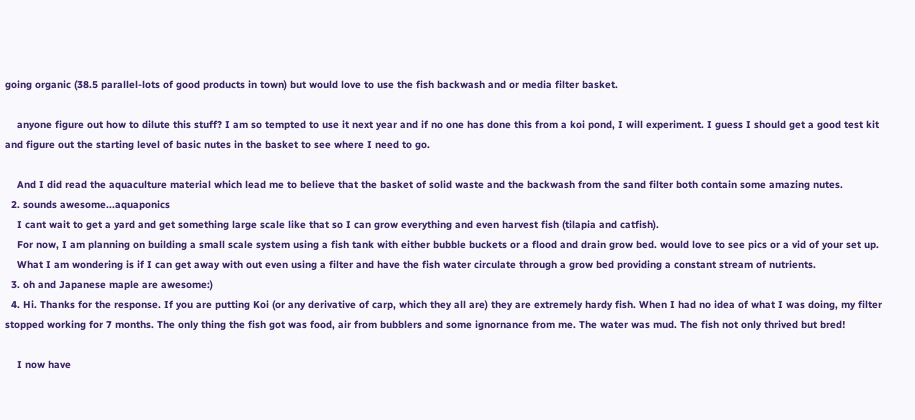going organic (38.5 parallel-lots of good products in town) but would love to use the fish backwash and or media filter basket.

    anyone figure out how to dilute this stuff? I am so tempted to use it next year and if no one has done this from a koi pond, I will experiment. I guess I should get a good test kit and figure out the starting level of basic nutes in the basket to see where I need to go.

    And I did read the aquaculture material which lead me to believe that the basket of solid waste and the backwash from the sand filter both contain some amazing nutes.
  2. sounds awesome...aquaponics
    I cant wait to get a yard and get something large scale like that so I can grow everything and even harvest fish (tilapia and catfish).
    For now, I am planning on building a small scale system using a fish tank with either bubble buckets or a flood and drain grow bed. would love to see pics or a vid of your set up.
    What I am wondering is if I can get away with out even using a filter and have the fish water circulate through a grow bed providing a constant stream of nutrients.
  3. oh and Japanese maple are awesome:)
  4. Hi. Thanks for the response. If you are putting Koi (or any derivative of carp, which they all are) they are extremely hardy fish. When I had no idea of what I was doing, my filter stopped working for 7 months. The only thing the fish got was food, air from bubblers and some ignornance from me. The water was mud. The fish not only thrived but bred!

    I now have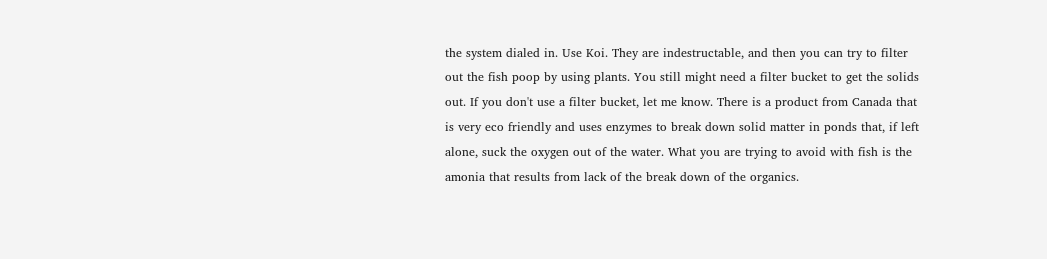the system dialed in. Use Koi. They are indestructable, and then you can try to filter out the fish poop by using plants. You still might need a filter bucket to get the solids out. If you don't use a filter bucket, let me know. There is a product from Canada that is very eco friendly and uses enzymes to break down solid matter in ponds that, if left alone, suck the oxygen out of the water. What you are trying to avoid with fish is the amonia that results from lack of the break down of the organics.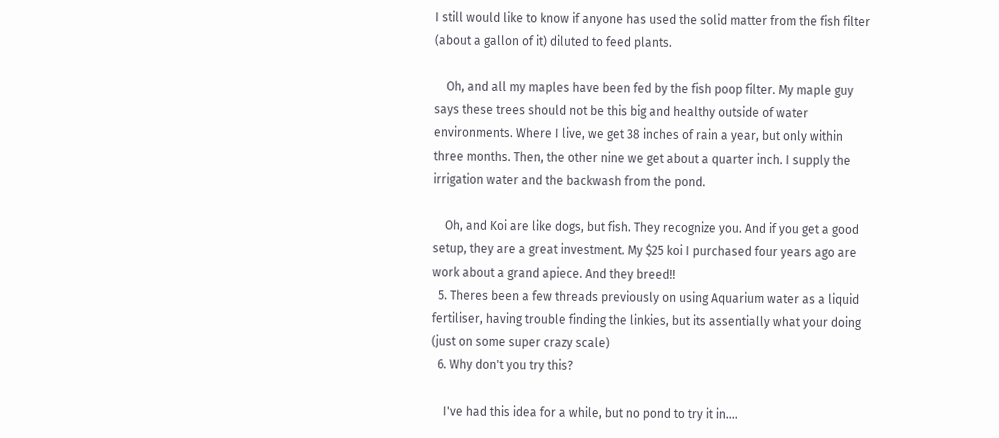I still would like to know if anyone has used the solid matter from the fish filter (about a gallon of it) diluted to feed plants.

    Oh, and all my maples have been fed by the fish poop filter. My maple guy says these trees should not be this big and healthy outside of water environments. Where I live, we get 38 inches of rain a year, but only within three months. Then, the other nine we get about a quarter inch. I supply the irrigation water and the backwash from the pond.

    Oh, and Koi are like dogs, but fish. They recognize you. And if you get a good setup, they are a great investment. My $25 koi I purchased four years ago are work about a grand apiece. And they breed!!
  5. Theres been a few threads previously on using Aquarium water as a liquid fertiliser, having trouble finding the linkies, but its assentially what your doing (just on some super crazy scale)
  6. Why don't you try this?

    I've had this idea for a while, but no pond to try it in....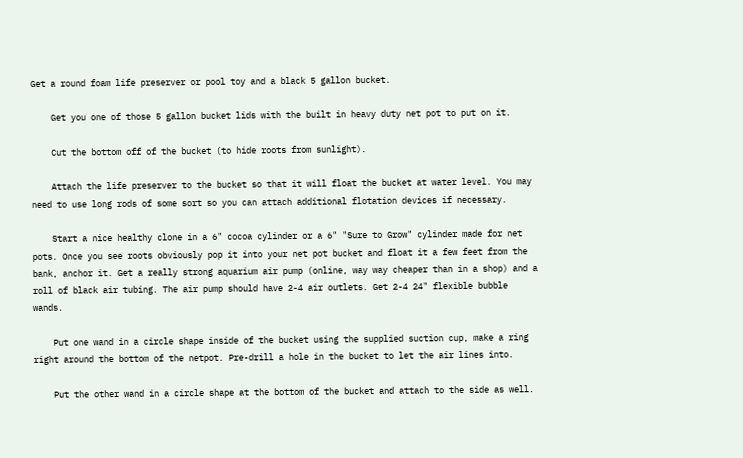Get a round foam life preserver or pool toy and a black 5 gallon bucket.

    Get you one of those 5 gallon bucket lids with the built in heavy duty net pot to put on it.

    Cut the bottom off of the bucket (to hide roots from sunlight).

    Attach the life preserver to the bucket so that it will float the bucket at water level. You may need to use long rods of some sort so you can attach additional flotation devices if necessary.

    Start a nice healthy clone in a 6" cocoa cylinder or a 6" "Sure to Grow" cylinder made for net pots. Once you see roots obviously pop it into your net pot bucket and float it a few feet from the bank, anchor it. Get a really strong aquarium air pump (online, way way cheaper than in a shop) and a roll of black air tubing. The air pump should have 2-4 air outlets. Get 2-4 24" flexible bubble wands.

    Put one wand in a circle shape inside of the bucket using the supplied suction cup, make a ring right around the bottom of the netpot. Pre-drill a hole in the bucket to let the air lines into.

    Put the other wand in a circle shape at the bottom of the bucket and attach to the side as well.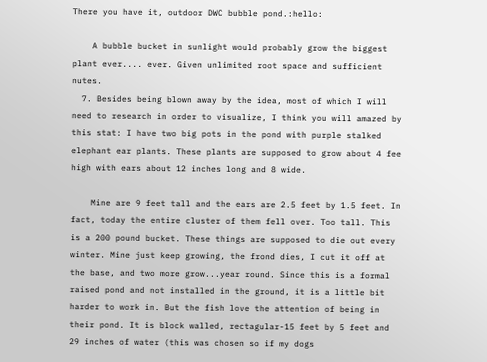There you have it, outdoor DWC bubble pond.:hello:

    A bubble bucket in sunlight would probably grow the biggest plant ever.... ever. Given unlimited root space and sufficient nutes.
  7. Besides being blown away by the idea, most of which I will need to research in order to visualize, I think you will amazed by this stat: I have two big pots in the pond with purple stalked elephant ear plants. These plants are supposed to grow about 4 fee high with ears about 12 inches long and 8 wide.

    Mine are 9 feet tall and the ears are 2.5 feet by 1.5 feet. In fact, today the entire cluster of them fell over. Too tall. This is a 200 pound bucket. These things are supposed to die out every winter. Mine just keep growing, the frond dies, I cut it off at the base, and two more grow...year round. Since this is a formal raised pond and not installed in the ground, it is a little bit harder to work in. But the fish love the attention of being in their pond. It is block walled, rectagular-15 feet by 5 feet and 29 inches of water (this was chosen so if my dogs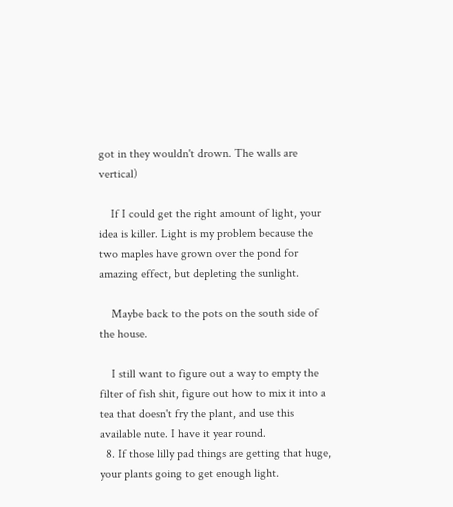got in they wouldn't drown. The walls are vertical)

    If I could get the right amount of light, your idea is killer. Light is my problem because the two maples have grown over the pond for amazing effect, but depleting the sunlight.

    Maybe back to the pots on the south side of the house.

    I still want to figure out a way to empty the filter of fish shit, figure out how to mix it into a tea that doesn't fry the plant, and use this available nute. I have it year round.
  8. If those lilly pad things are getting that huge, your plants going to get enough light.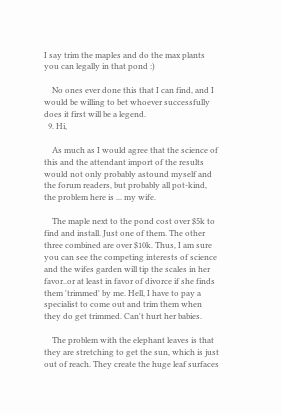I say trim the maples and do the max plants you can legally in that pond :)

    No ones ever done this that I can find, and I would be willing to bet whoever successfully does it first will be a legend.
  9. Hi,

    As much as I would agree that the science of this and the attendant import of the results would not only probably astound myself and the forum readers, but probably all pot-kind, the problem here is ... my wife.

    The maple next to the pond cost over $5k to find and install. Just one of them. The other three combined are over $10k. Thus, I am sure you can see the competing interests of science and the wifes garden will tip the scales in her favor..or at least in favor of divorce if she finds them 'trimmed' by me. Hell, I have to pay a specialist to come out and trim them when they do get trimmed. Can't hurt her babies.

    The problem with the elephant leaves is that they are stretching to get the sun, which is just out of reach. They create the huge leaf surfaces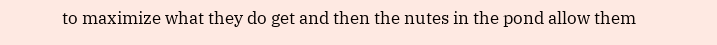to maximize what they do get and then the nutes in the pond allow them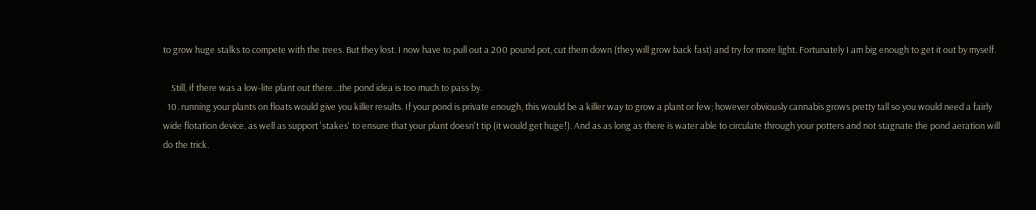to grow huge stalks to compete with the trees. But they lost. I now have to pull out a 200 pound pot, cut them down (they will grow back fast) and try for more light. Fortunately I am big enough to get it out by myself.

    Still, if there was a low-lite plant out there...the pond idea is too much to pass by.
  10. running your plants on floats would give you killer results. If your pond is private enough, this would be a killer way to grow a plant or few; however obviously cannabis grows pretty tall so you would need a fairly wide flotation device, as well as support 'stakes' to ensure that your plant doesn't tip (it would get huge!). And as as long as there is water able to circulate through your potters and not stagnate the pond aeration will do the trick.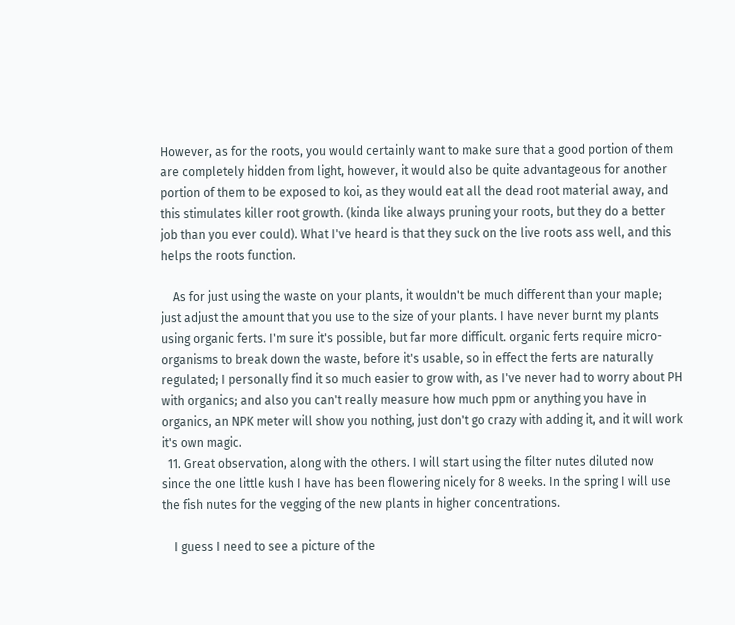However, as for the roots, you would certainly want to make sure that a good portion of them are completely hidden from light, however, it would also be quite advantageous for another portion of them to be exposed to koi, as they would eat all the dead root material away, and this stimulates killer root growth. (kinda like always pruning your roots, but they do a better job than you ever could). What I've heard is that they suck on the live roots ass well, and this helps the roots function.

    As for just using the waste on your plants, it wouldn't be much different than your maple; just adjust the amount that you use to the size of your plants. I have never burnt my plants using organic ferts. I'm sure it's possible, but far more difficult. organic ferts require micro-organisms to break down the waste, before it's usable, so in effect the ferts are naturally regulated; I personally find it so much easier to grow with, as I've never had to worry about PH with organics; and also you can't really measure how much ppm or anything you have in organics, an NPK meter will show you nothing, just don't go crazy with adding it, and it will work it's own magic.
  11. Great observation, along with the others. I will start using the filter nutes diluted now since the one little kush I have has been flowering nicely for 8 weeks. In the spring I will use the fish nutes for the vegging of the new plants in higher concentrations.

    I guess I need to see a picture of the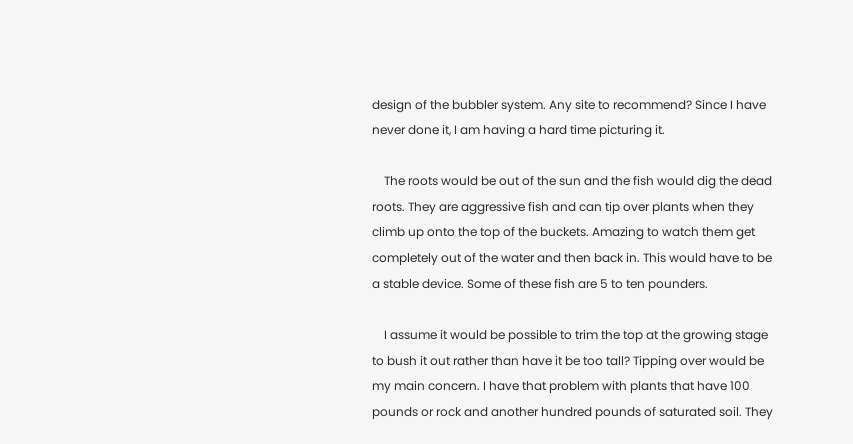design of the bubbler system. Any site to recommend? Since I have never done it, I am having a hard time picturing it.

    The roots would be out of the sun and the fish would dig the dead roots. They are aggressive fish and can tip over plants when they climb up onto the top of the buckets. Amazing to watch them get completely out of the water and then back in. This would have to be a stable device. Some of these fish are 5 to ten pounders.

    I assume it would be possible to trim the top at the growing stage to bush it out rather than have it be too tall? Tipping over would be my main concern. I have that problem with plants that have 100 pounds or rock and another hundred pounds of saturated soil. They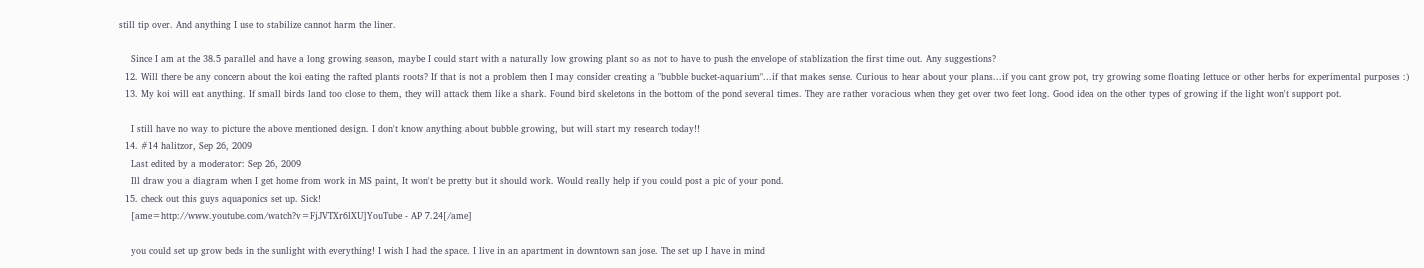still tip over. And anything I use to stabilize cannot harm the liner.

    Since I am at the 38.5 parallel and have a long growing season, maybe I could start with a naturally low growing plant so as not to have to push the envelope of stablization the first time out. Any suggestions?
  12. Will there be any concern about the koi eating the rafted plants roots? If that is not a problem then I may consider creating a "bubble bucket-aquarium"...if that makes sense. Curious to hear about your plans...if you cant grow pot, try growing some floating lettuce or other herbs for experimental purposes :)
  13. My koi will eat anything. If small birds land too close to them, they will attack them like a shark. Found bird skeletons in the bottom of the pond several times. They are rather voracious when they get over two feet long. Good idea on the other types of growing if the light won't support pot.

    I still have no way to picture the above mentioned design. I don't know anything about bubble growing, but will start my research today!!
  14. #14 halitzor, Sep 26, 2009
    Last edited by a moderator: Sep 26, 2009
    Ill draw you a diagram when I get home from work in MS paint, It won't be pretty but it should work. Would really help if you could post a pic of your pond.
  15. check out this guys aquaponics set up. Sick!
    [ame=http://www.youtube.com/watch?v=FjJVTXr6lXU]YouTube - AP 7.24[/ame]

    you could set up grow beds in the sunlight with everything! I wish I had the space. I live in an apartment in downtown san jose. The set up I have in mind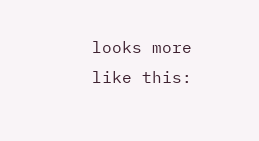looks more like this: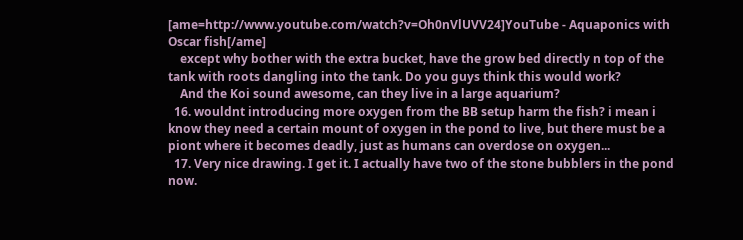[ame=http://www.youtube.com/watch?v=Oh0nVlUVV24]YouTube - Aquaponics with Oscar fish[/ame]
    except why bother with the extra bucket, have the grow bed directly n top of the tank with roots dangling into the tank. Do you guys think this would work?
    And the Koi sound awesome, can they live in a large aquarium?
  16. wouldnt introducing more oxygen from the BB setup harm the fish? i mean i know they need a certain mount of oxygen in the pond to live, but there must be a piont where it becomes deadly, just as humans can overdose on oxygen...
  17. Very nice drawing. I get it. I actually have two of the stone bubblers in the pond now.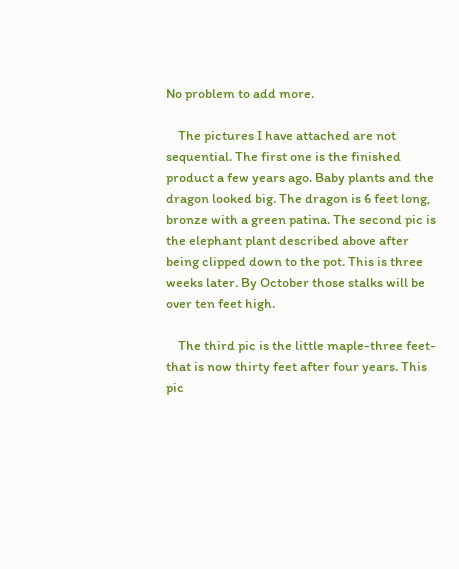No problem to add more.

    The pictures I have attached are not sequential. The first one is the finished product a few years ago. Baby plants and the dragon looked big. The dragon is 6 feet long, bronze with a green patina. The second pic is the elephant plant described above after being clipped down to the pot. This is three weeks later. By October those stalks will be over ten feet high.

    The third pic is the little maple-three feet-that is now thirty feet after four years. This pic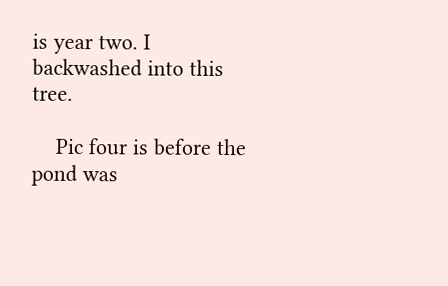is year two. I backwashed into this tree.

    Pic four is before the pond was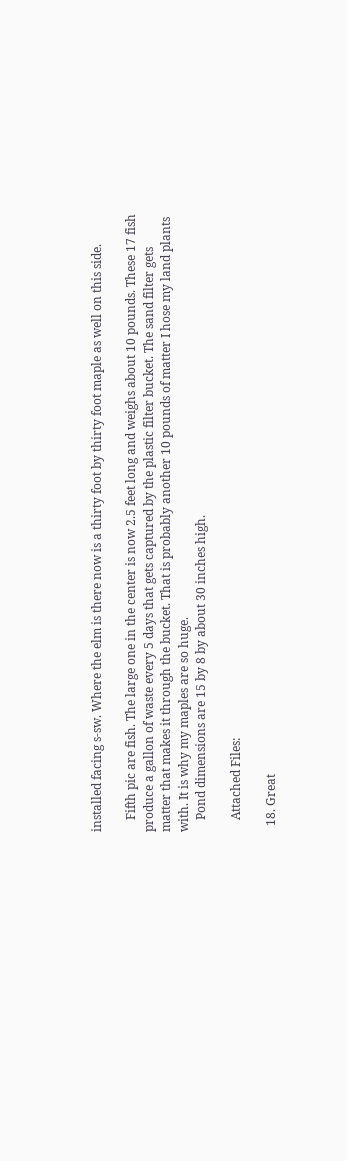installed facing s-sw. Where the elm is there now is a thirty foot by thirty foot maple as well on this side.

    Fifth pic are fish. The large one in the center is now 2.5 feet long and weighs about 10 pounds. These 17 fish produce a gallon of waste every 5 days that gets captured by the plastic filter bucket. The sand filter gets matter that makes it through the bucket. That is probably another 10 pounds of matter I hose my land plants with. It is why my maples are so huge.
    Pond dimensions are 15 by 8 by about 30 inches high.

    Attached Files:

  18. Great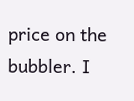price on the bubbler. I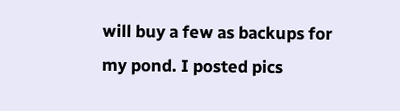will buy a few as backups for my pond. I posted pics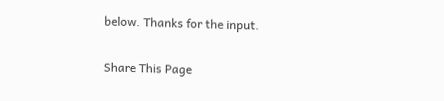below. Thanks for the input.

Share This Page